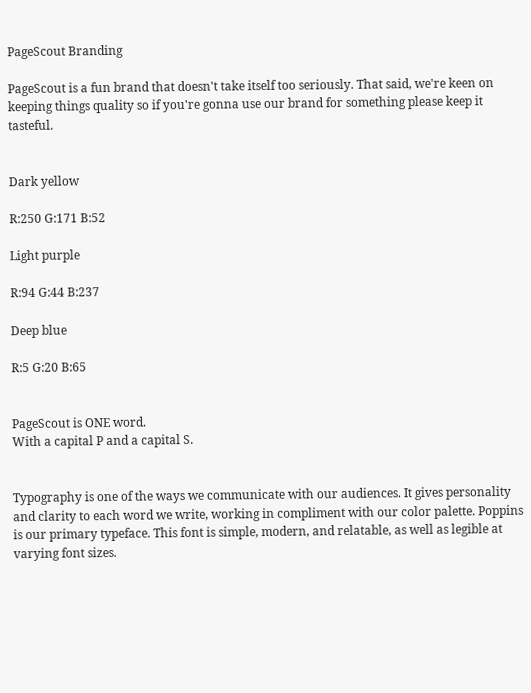PageScout Branding

PageScout is a fun brand that doesn't take itself too seriously. That said, we're keen on keeping things quality so if you're gonna use our brand for something please keep it tasteful.


Dark yellow

R:250 G:171 B:52

Light purple

R:94 G:44 B:237

Deep blue

R:5 G:20 B:65


PageScout is ONE word.
With a capital P and a capital S.


Typography is one of the ways we communicate with our audiences. It gives personality and clarity to each word we write, working in compliment with our color palette. Poppins is our primary typeface. This font is simple, modern, and relatable, as well as legible at varying font sizes.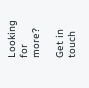Looking for more?

Get in touch